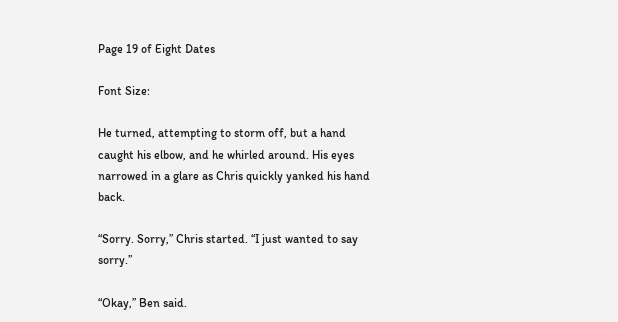Page 19 of Eight Dates

Font Size:

He turned, attempting to storm off, but a hand caught his elbow, and he whirled around. His eyes narrowed in a glare as Chris quickly yanked his hand back.

“Sorry. Sorry,” Chris started. “I just wanted to say sorry.”

“Okay,” Ben said.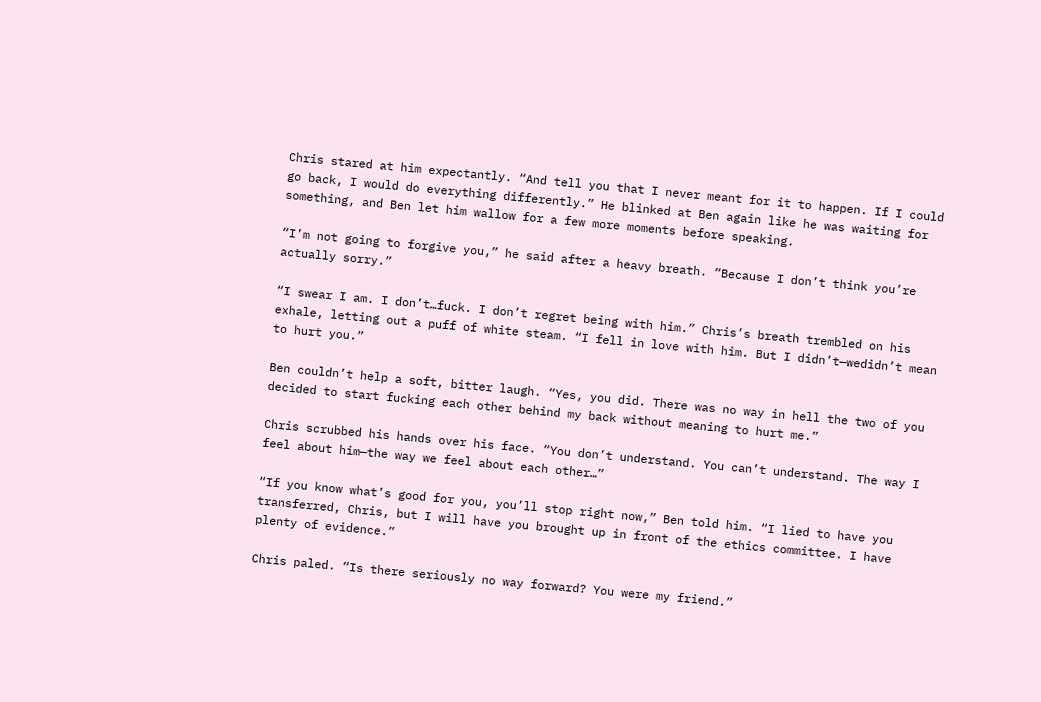Chris stared at him expectantly. “And tell you that I never meant for it to happen. If I could go back, I would do everything differently.” He blinked at Ben again like he was waiting for something, and Ben let him wallow for a few more moments before speaking.

“I’m not going to forgive you,” he said after a heavy breath. “Because I don’t think you’re actually sorry.”

“I swear I am. I don’t…fuck. I don’t regret being with him.” Chris’s breath trembled on his exhale, letting out a puff of white steam. “I fell in love with him. But I didn’t—wedidn’t mean to hurt you.”

Ben couldn’t help a soft, bitter laugh. “Yes, you did. There was no way in hell the two of you decided to start fucking each other behind my back without meaning to hurt me.”

Chris scrubbed his hands over his face. “You don’t understand. You can’t understand. The way I feel about him—the way we feel about each other…”

“If you know what’s good for you, you’ll stop right now,” Ben told him. “I lied to have you transferred, Chris, but I will have you brought up in front of the ethics committee. I have plenty of evidence.”

Chris paled. “Is there seriously no way forward? You were my friend.”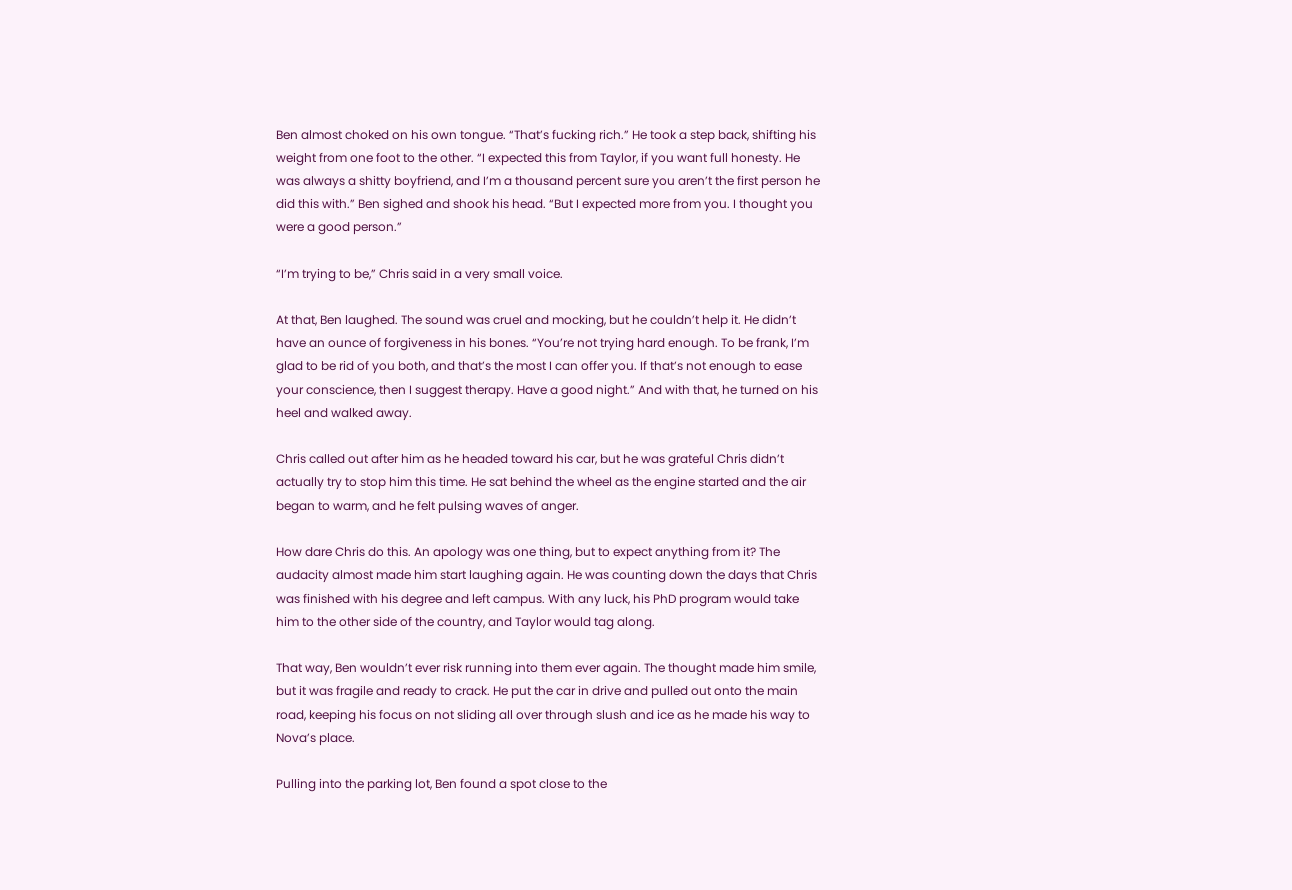Ben almost choked on his own tongue. “That’s fucking rich.” He took a step back, shifting his weight from one foot to the other. “I expected this from Taylor, if you want full honesty. He was always a shitty boyfriend, and I’m a thousand percent sure you aren’t the first person he did this with.” Ben sighed and shook his head. “But I expected more from you. I thought you were a good person.”

“I’m trying to be,” Chris said in a very small voice.

At that, Ben laughed. The sound was cruel and mocking, but he couldn’t help it. He didn’t have an ounce of forgiveness in his bones. “You’re not trying hard enough. To be frank, I’m glad to be rid of you both, and that’s the most I can offer you. If that’s not enough to ease your conscience, then I suggest therapy. Have a good night.” And with that, he turned on his heel and walked away.

Chris called out after him as he headed toward his car, but he was grateful Chris didn’t actually try to stop him this time. He sat behind the wheel as the engine started and the air began to warm, and he felt pulsing waves of anger.

How dare Chris do this. An apology was one thing, but to expect anything from it? The audacity almost made him start laughing again. He was counting down the days that Chris was finished with his degree and left campus. With any luck, his PhD program would take him to the other side of the country, and Taylor would tag along.

That way, Ben wouldn’t ever risk running into them ever again. The thought made him smile, but it was fragile and ready to crack. He put the car in drive and pulled out onto the main road, keeping his focus on not sliding all over through slush and ice as he made his way to Nova’s place.

Pulling into the parking lot, Ben found a spot close to the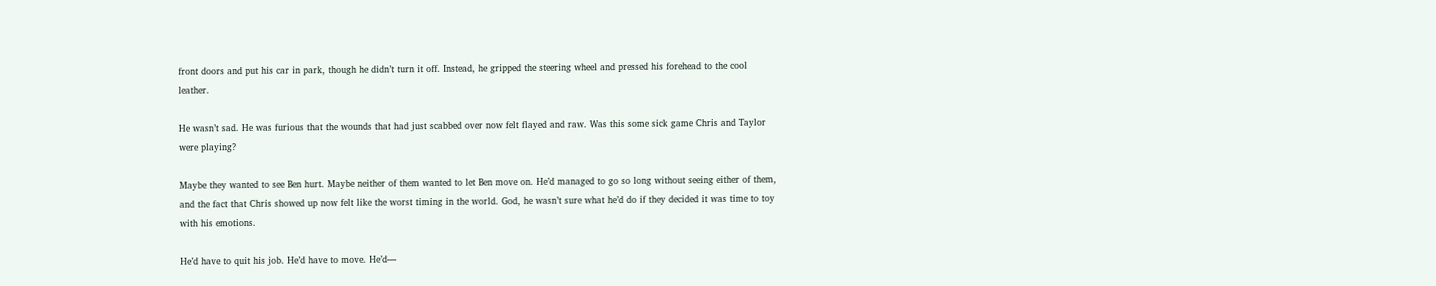front doors and put his car in park, though he didn’t turn it off. Instead, he gripped the steering wheel and pressed his forehead to the cool leather.

He wasn’t sad. He was furious that the wounds that had just scabbed over now felt flayed and raw. Was this some sick game Chris and Taylor were playing?

Maybe they wanted to see Ben hurt. Maybe neither of them wanted to let Ben move on. He’d managed to go so long without seeing either of them, and the fact that Chris showed up now felt like the worst timing in the world. God, he wasn’t sure what he’d do if they decided it was time to toy with his emotions.

He’d have to quit his job. He’d have to move. He’d—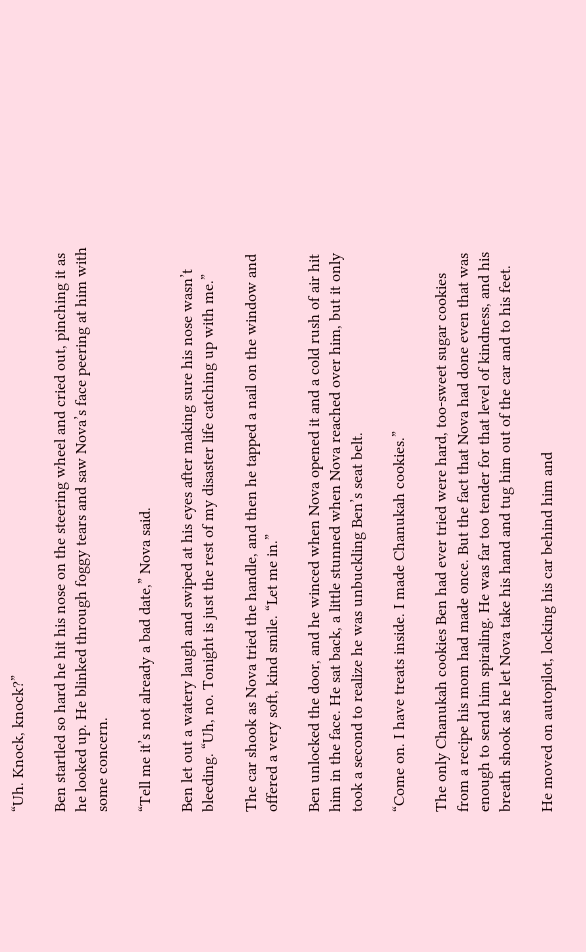“Uh. Knock, knock?”

Ben startled so hard he hit his nose on the steering wheel and cried out, pinching it as he looked up. He blinked through foggy tears and saw Nova’s face peering at him with some concern.

“Tell me it’s not already a bad date,” Nova said.

Ben let out a watery laugh and swiped at his eyes after making sure his nose wasn’t bleeding. “Uh, no. Tonight is just the rest of my disaster life catching up with me.”

The car shook as Nova tried the handle, and then he tapped a nail on the window and offered a very soft, kind smile. “Let me in.”

Ben unlocked the door, and he winced when Nova opened it and a cold rush of air hit him in the face. He sat back, a little stunned when Nova reached over him, but it only took a second to realize he was unbuckling Ben’s seat belt.

“Come on. I have treats inside. I made Chanukah cookies.”

The only Chanukah cookies Ben had ever tried were hard, too-sweet sugar cookies from a recipe his mom had made once. But the fact that Nova had done even that was enough to send him spiraling. He was far too tender for that level of kindness, and his breath shook as he let Nova take his hand and tug him out of the car and to his feet.

He moved on autopilot, locking his car behind him and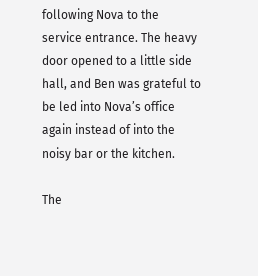following Nova to the service entrance. The heavy door opened to a little side hall, and Ben was grateful to be led into Nova’s office again instead of into the noisy bar or the kitchen.

The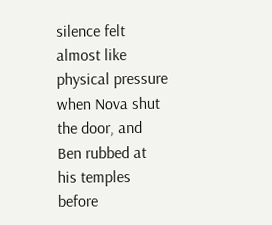silence felt almost like physical pressure when Nova shut the door, and Ben rubbed at his temples before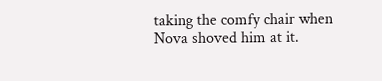taking the comfy chair when Nova shoved him at it.